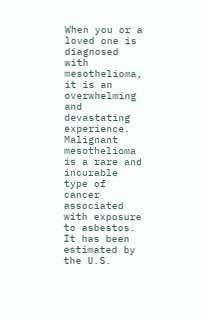When you or a loved one is diagnosed with mesothelioma, it is an overwhelming and devastating experience. Malignant mesothelioma is a rare and incurable type of cancer associated with exposure to asbestos. It has been estimated by the U.S.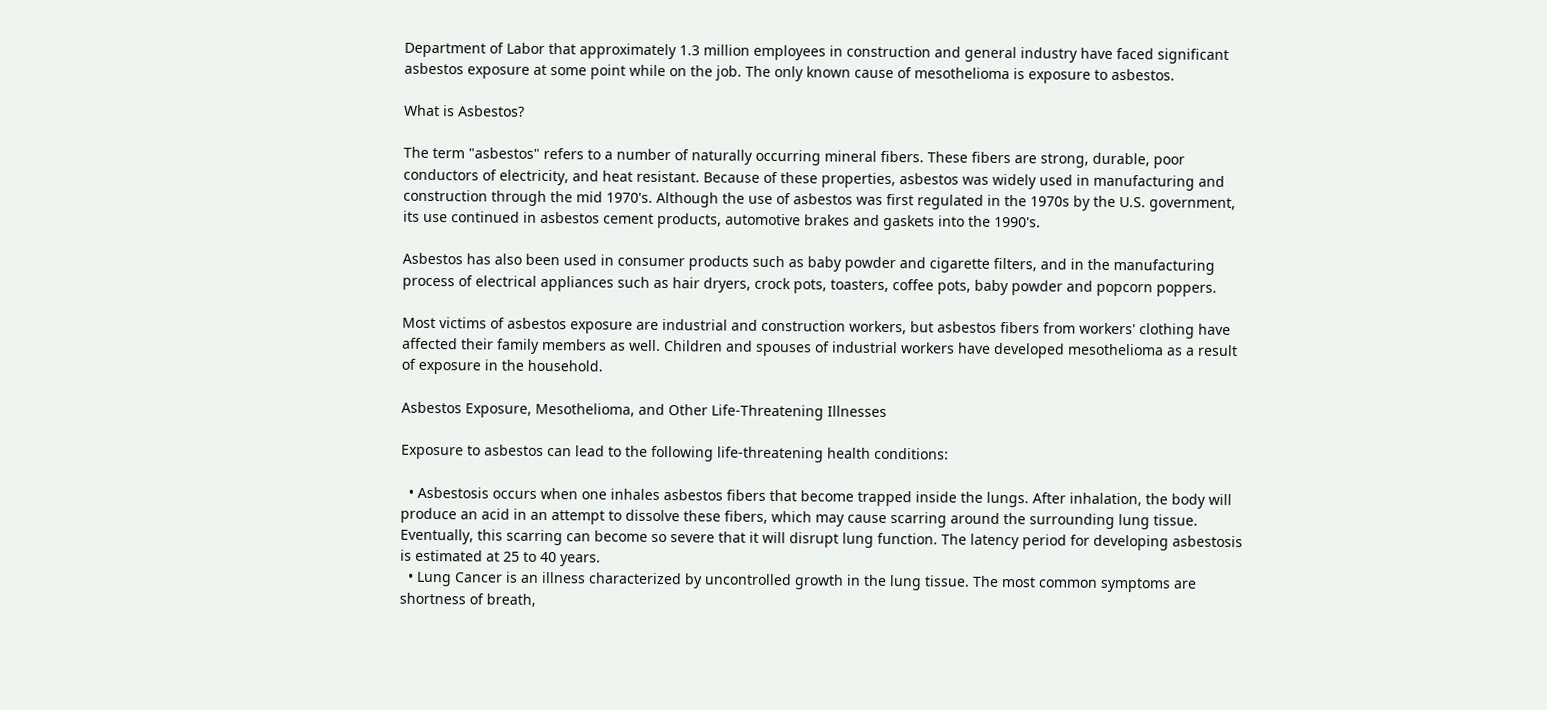Department of Labor that approximately 1.3 million employees in construction and general industry have faced significant asbestos exposure at some point while on the job. The only known cause of mesothelioma is exposure to asbestos.

What is Asbestos?

The term "asbestos" refers to a number of naturally occurring mineral fibers. These fibers are strong, durable, poor conductors of electricity, and heat resistant. Because of these properties, asbestos was widely used in manufacturing and construction through the mid 1970's. Although the use of asbestos was first regulated in the 1970s by the U.S. government, its use continued in asbestos cement products, automotive brakes and gaskets into the 1990's.

Asbestos has also been used in consumer products such as baby powder and cigarette filters, and in the manufacturing process of electrical appliances such as hair dryers, crock pots, toasters, coffee pots, baby powder and popcorn poppers.

Most victims of asbestos exposure are industrial and construction workers, but asbestos fibers from workers' clothing have affected their family members as well. Children and spouses of industrial workers have developed mesothelioma as a result of exposure in the household.

Asbestos Exposure, Mesothelioma, and Other Life-Threatening Illnesses

Exposure to asbestos can lead to the following life-threatening health conditions:

  • Asbestosis occurs when one inhales asbestos fibers that become trapped inside the lungs. After inhalation, the body will produce an acid in an attempt to dissolve these fibers, which may cause scarring around the surrounding lung tissue. Eventually, this scarring can become so severe that it will disrupt lung function. The latency period for developing asbestosis is estimated at 25 to 40 years.
  • Lung Cancer is an illness characterized by uncontrolled growth in the lung tissue. The most common symptoms are shortness of breath,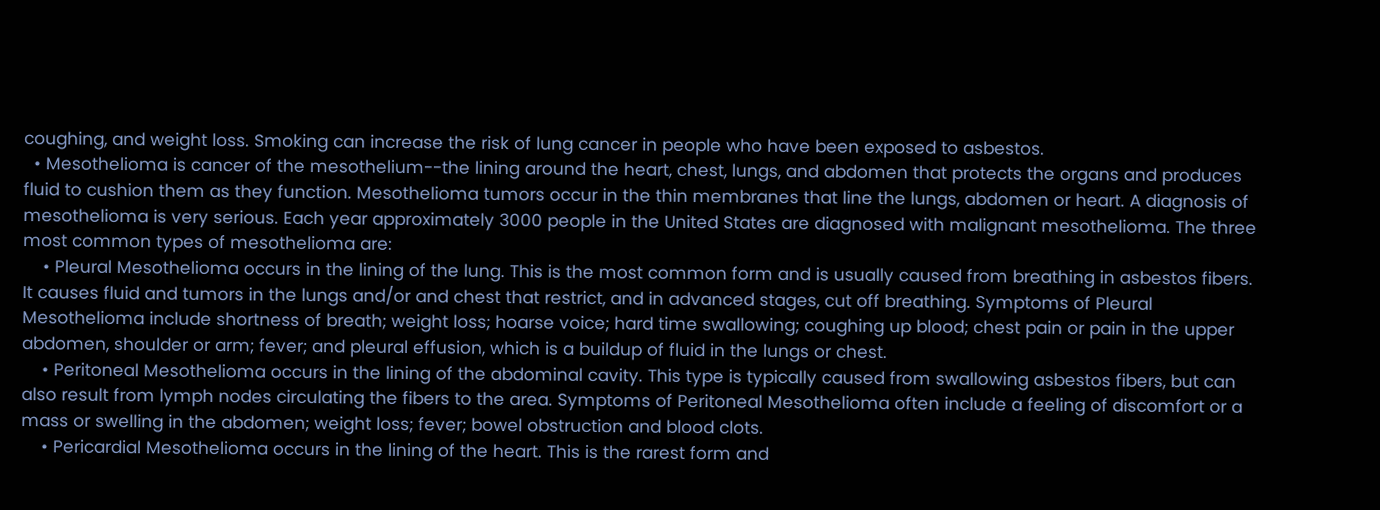coughing, and weight loss. Smoking can increase the risk of lung cancer in people who have been exposed to asbestos.
  • Mesothelioma is cancer of the mesothelium--the lining around the heart, chest, lungs, and abdomen that protects the organs and produces fluid to cushion them as they function. Mesothelioma tumors occur in the thin membranes that line the lungs, abdomen or heart. A diagnosis of mesothelioma is very serious. Each year approximately 3000 people in the United States are diagnosed with malignant mesothelioma. The three most common types of mesothelioma are:
    • Pleural Mesothelioma occurs in the lining of the lung. This is the most common form and is usually caused from breathing in asbestos fibers. It causes fluid and tumors in the lungs and/or and chest that restrict, and in advanced stages, cut off breathing. Symptoms of Pleural Mesothelioma include shortness of breath; weight loss; hoarse voice; hard time swallowing; coughing up blood; chest pain or pain in the upper abdomen, shoulder or arm; fever; and pleural effusion, which is a buildup of fluid in the lungs or chest.
    • Peritoneal Mesothelioma occurs in the lining of the abdominal cavity. This type is typically caused from swallowing asbestos fibers, but can also result from lymph nodes circulating the fibers to the area. Symptoms of Peritoneal Mesothelioma often include a feeling of discomfort or a mass or swelling in the abdomen; weight loss; fever; bowel obstruction and blood clots.
    • Pericardial Mesothelioma occurs in the lining of the heart. This is the rarest form and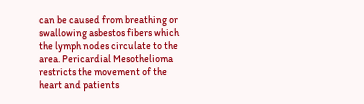can be caused from breathing or swallowing asbestos fibers which the lymph nodes circulate to the area. Pericardial Mesothelioma restricts the movement of the heart and patients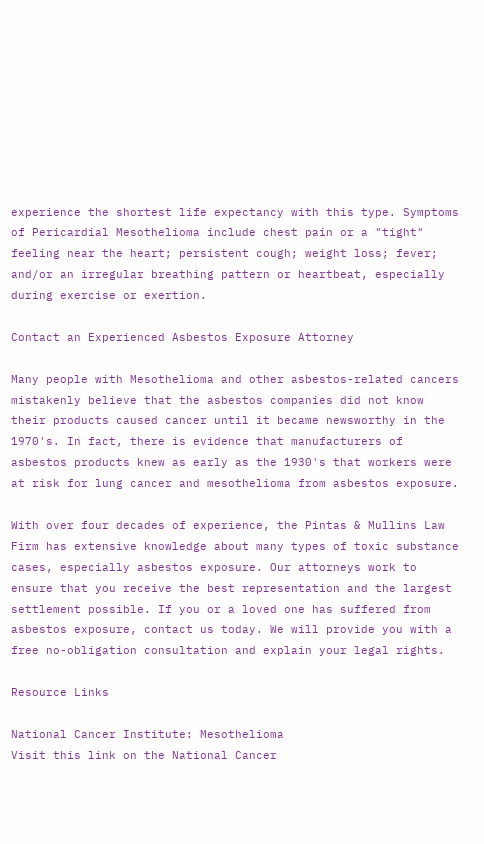experience the shortest life expectancy with this type. Symptoms of Pericardial Mesothelioma include chest pain or a "tight" feeling near the heart; persistent cough; weight loss; fever; and/or an irregular breathing pattern or heartbeat, especially during exercise or exertion.

Contact an Experienced Asbestos Exposure Attorney

Many people with Mesothelioma and other asbestos-related cancers mistakenly believe that the asbestos companies did not know their products caused cancer until it became newsworthy in the 1970's. In fact, there is evidence that manufacturers of asbestos products knew as early as the 1930's that workers were at risk for lung cancer and mesothelioma from asbestos exposure.

With over four decades of experience, the Pintas & Mullins Law Firm has extensive knowledge about many types of toxic substance cases, especially asbestos exposure. Our attorneys work to ensure that you receive the best representation and the largest settlement possible. If you or a loved one has suffered from asbestos exposure, contact us today. We will provide you with a free no-obligation consultation and explain your legal rights.

Resource Links

National Cancer Institute: Mesothelioma
Visit this link on the National Cancer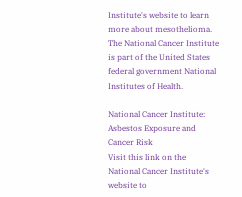Institute's website to learn more about mesothelioma. The National Cancer Institute is part of the United States federal government National Institutes of Health.

National Cancer Institute: Asbestos Exposure and Cancer Risk
Visit this link on the National Cancer Institute's website to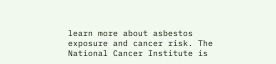learn more about asbestos exposure and cancer risk. The National Cancer Institute is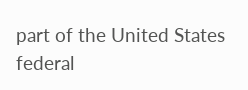part of the United States federal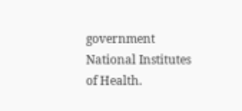government National Institutes of Health.